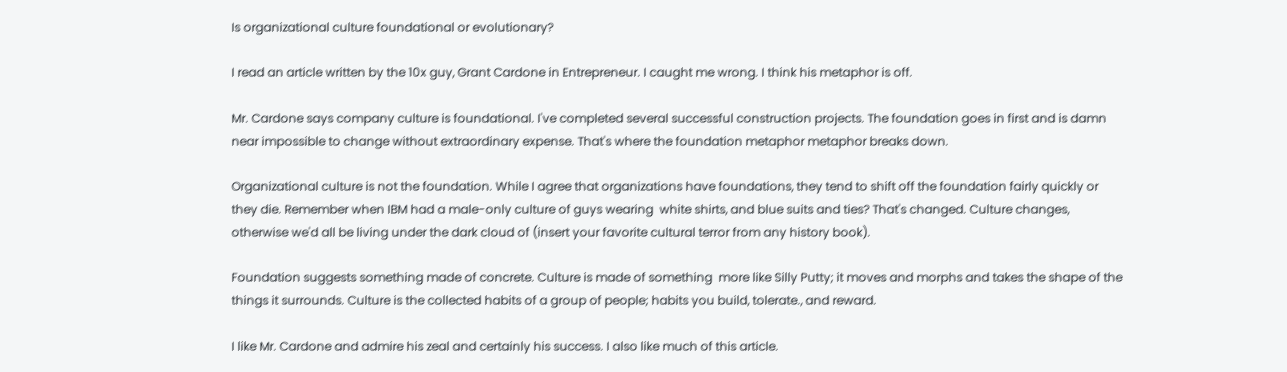Is organizational culture foundational or evolutionary?

I read an article written by the 10x guy, Grant Cardone in Entrepreneur. I caught me wrong. I think his metaphor is off.

Mr. Cardone says company culture is foundational. I've completed several successful construction projects. The foundation goes in first and is damn near impossible to change without extraordinary expense. That's where the foundation metaphor metaphor breaks down.

Organizational culture is not the foundation. While I agree that organizations have foundations, they tend to shift off the foundation fairly quickly or they die. Remember when IBM had a male-only culture of guys wearing  white shirts, and blue suits and ties? That's changed. Culture changes, otherwise we'd all be living under the dark cloud of (insert your favorite cultural terror from any history book).

Foundation suggests something made of concrete. Culture is made of something  more like Silly Putty; it moves and morphs and takes the shape of the things it surrounds. Culture is the collected habits of a group of people; habits you build, tolerate., and reward.

I like Mr. Cardone and admire his zeal and certainly his success. I also like much of this article.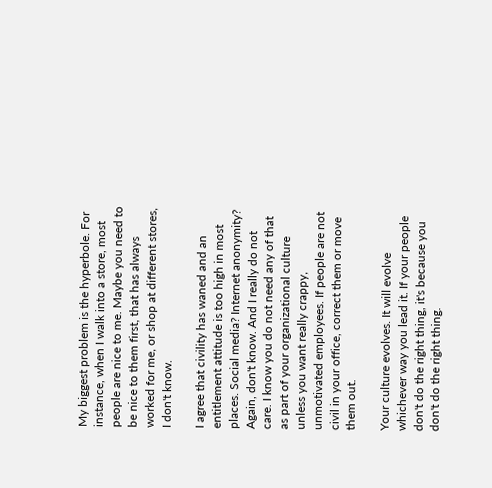My biggest problem is the hyperbole. For instance, when I walk into a store, most people are nice to me. Maybe you need to be nice to them first, that has always worked for me, or shop at different stores, I don't know.

I agree that civility has waned and an entitlement attitude is too high in most places. Social media? Internet anonymity? Again, don't know. And I really do not care. I know you do not need any of that as part of your organizational culture unless you want really crappy, unmotivated employees. If people are not civil in your office, correct them or move them out.

Your culture evolves. It will evolve whichever way you lead it. If your people don't do the right thing, it's because you don't do the right thing.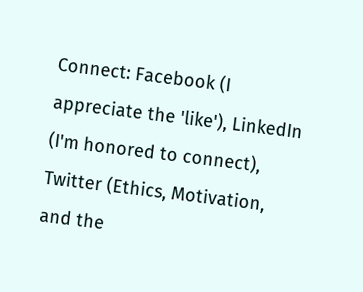Connect: Facebook (I appreciate the 'like'), LinkedIn (I'm honored to connect), Twitter (Ethics, Motivation, and the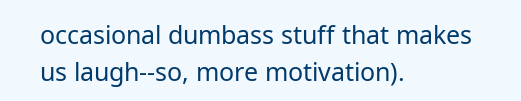occasional dumbass stuff that makes us laugh--so, more motivation).